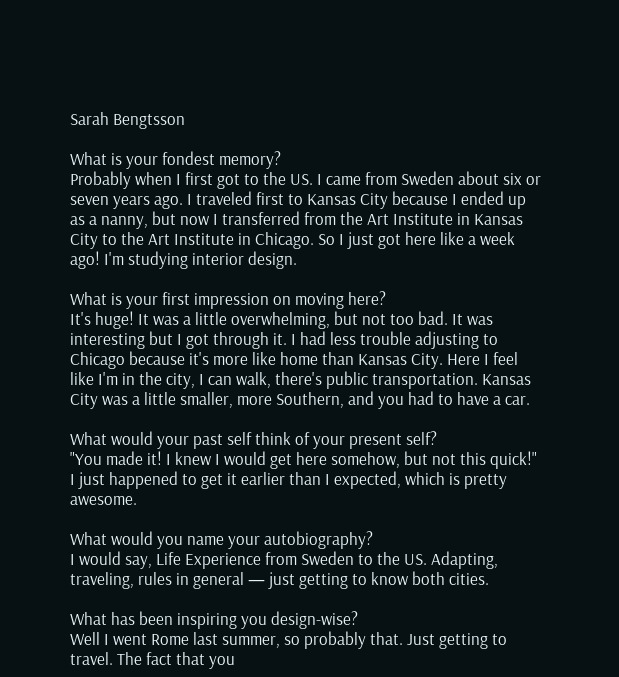Sarah Bengtsson

What is your fondest memory?
Probably when I first got to the US. I came from Sweden about six or seven years ago. I traveled first to Kansas City because I ended up as a nanny, but now I transferred from the Art Institute in Kansas City to the Art Institute in Chicago. So I just got here like a week ago! I'm studying interior design.

What is your first impression on moving here?
It's huge! It was a little overwhelming, but not too bad. It was interesting but I got through it. I had less trouble adjusting to Chicago because it's more like home than Kansas City. Here I feel like I'm in the city, I can walk, there's public transportation. Kansas City was a little smaller, more Southern, and you had to have a car.

What would your past self think of your present self?
"You made it! I knew I would get here somehow, but not this quick!" I just happened to get it earlier than I expected, which is pretty awesome.

What would you name your autobiography?
I would say, Life Experience from Sweden to the US. Adapting, traveling, rules in general — just getting to know both cities.

What has been inspiring you design-wise?
Well I went Rome last summer, so probably that. Just getting to travel. The fact that you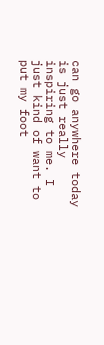can go anywhere today is just really inspiring to me. I just kind of want to put my foot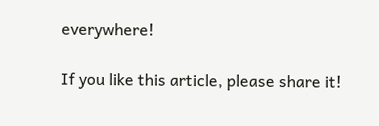everywhere!

If you like this article, please share it!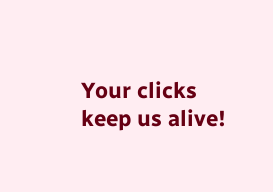Your clicks keep us alive!